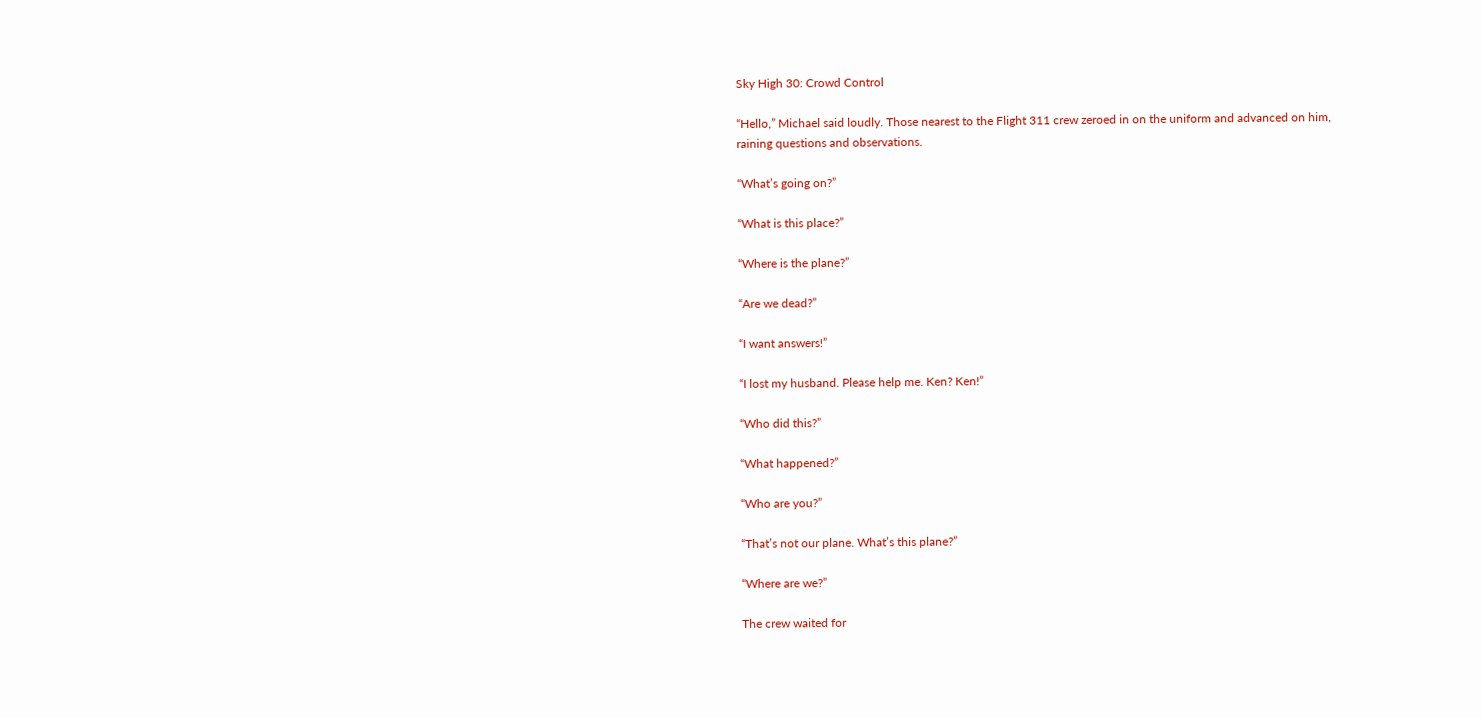Sky High 30: Crowd Control

“Hello,” Michael said loudly. Those nearest to the Flight 311 crew zeroed in on the uniform and advanced on him, raining questions and observations.

“What’s going on?”

“What is this place?”

“Where is the plane?”

“Are we dead?”

“I want answers!”

“I lost my husband. Please help me. Ken? Ken!”

“Who did this?”

“What happened?”

“Who are you?”

“That’s not our plane. What’s this plane?”

“Where are we?”

The crew waited for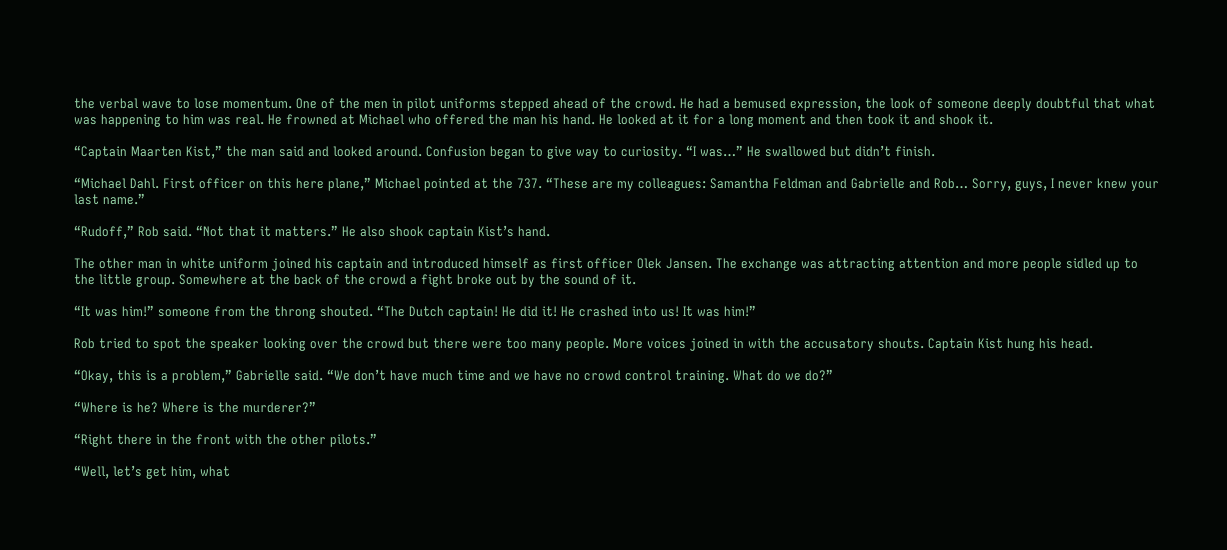the verbal wave to lose momentum. One of the men in pilot uniforms stepped ahead of the crowd. He had a bemused expression, the look of someone deeply doubtful that what was happening to him was real. He frowned at Michael who offered the man his hand. He looked at it for a long moment and then took it and shook it.

“Captain Maarten Kist,” the man said and looked around. Confusion began to give way to curiosity. “I was…” He swallowed but didn’t finish.

“Michael Dahl. First officer on this here plane,” Michael pointed at the 737. “These are my colleagues: Samantha Feldman and Gabrielle and Rob… Sorry, guys, I never knew your last name.”

“Rudoff,” Rob said. “Not that it matters.” He also shook captain Kist’s hand.

The other man in white uniform joined his captain and introduced himself as first officer Olek Jansen. The exchange was attracting attention and more people sidled up to the little group. Somewhere at the back of the crowd a fight broke out by the sound of it.

“It was him!” someone from the throng shouted. “The Dutch captain! He did it! He crashed into us! It was him!”

Rob tried to spot the speaker looking over the crowd but there were too many people. More voices joined in with the accusatory shouts. Captain Kist hung his head.

“Okay, this is a problem,” Gabrielle said. “We don’t have much time and we have no crowd control training. What do we do?”

“Where is he? Where is the murderer?”

“Right there in the front with the other pilots.”

“Well, let’s get him, what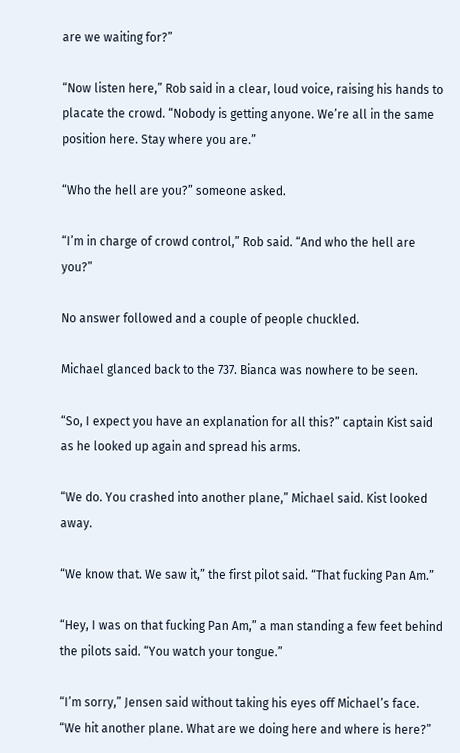are we waiting for?”

“Now listen here,” Rob said in a clear, loud voice, raising his hands to placate the crowd. “Nobody is getting anyone. We’re all in the same position here. Stay where you are.”

“Who the hell are you?” someone asked.

“I’m in charge of crowd control,” Rob said. “And who the hell are you?”

No answer followed and a couple of people chuckled.

Michael glanced back to the 737. Bianca was nowhere to be seen.

“So, I expect you have an explanation for all this?” captain Kist said as he looked up again and spread his arms.

“We do. You crashed into another plane,” Michael said. Kist looked away.

“We know that. We saw it,” the first pilot said. “That fucking Pan Am.”

“Hey, I was on that fucking Pan Am,” a man standing a few feet behind the pilots said. “You watch your tongue.”

“I’m sorry,” Jensen said without taking his eyes off Michael’s face. “We hit another plane. What are we doing here and where is here?”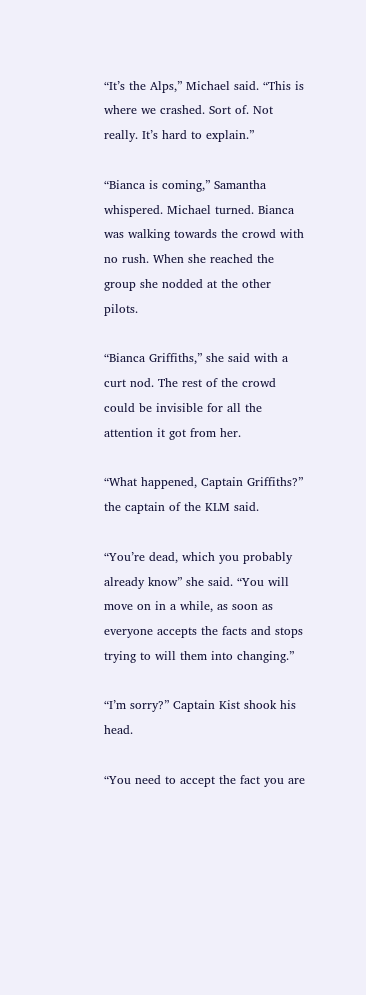“It’s the Alps,” Michael said. “This is where we crashed. Sort of. Not really. It’s hard to explain.”

“Bianca is coming,” Samantha whispered. Michael turned. Bianca was walking towards the crowd with no rush. When she reached the group she nodded at the other pilots.

“Bianca Griffiths,” she said with a curt nod. The rest of the crowd could be invisible for all the attention it got from her.

“What happened, Captain Griffiths?” the captain of the KLM said.

“You’re dead, which you probably already know” she said. “You will move on in a while, as soon as everyone accepts the facts and stops trying to will them into changing.”

“I’m sorry?” Captain Kist shook his head.

“You need to accept the fact you are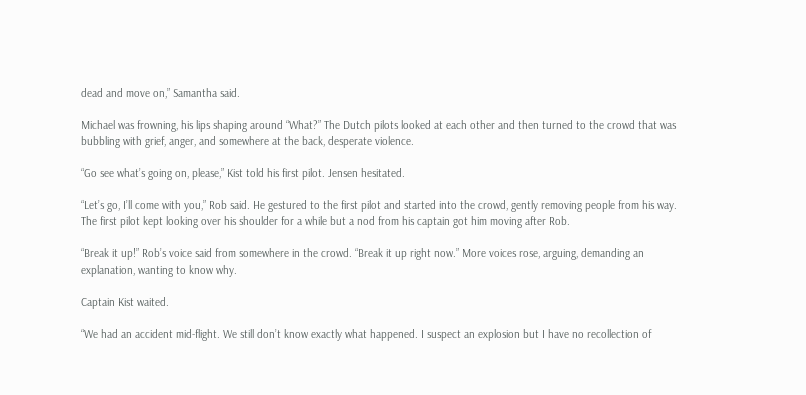dead and move on,” Samantha said.

Michael was frowning, his lips shaping around “What?” The Dutch pilots looked at each other and then turned to the crowd that was bubbling with grief, anger, and somewhere at the back, desperate violence.

“Go see what’s going on, please,” Kist told his first pilot. Jensen hesitated.

“Let’s go, I’ll come with you,” Rob said. He gestured to the first pilot and started into the crowd, gently removing people from his way. The first pilot kept looking over his shoulder for a while but a nod from his captain got him moving after Rob.

“Break it up!” Rob’s voice said from somewhere in the crowd. “Break it up right now.” More voices rose, arguing, demanding an explanation, wanting to know why.

Captain Kist waited.

“We had an accident mid-flight. We still don’t know exactly what happened. I suspect an explosion but I have no recollection of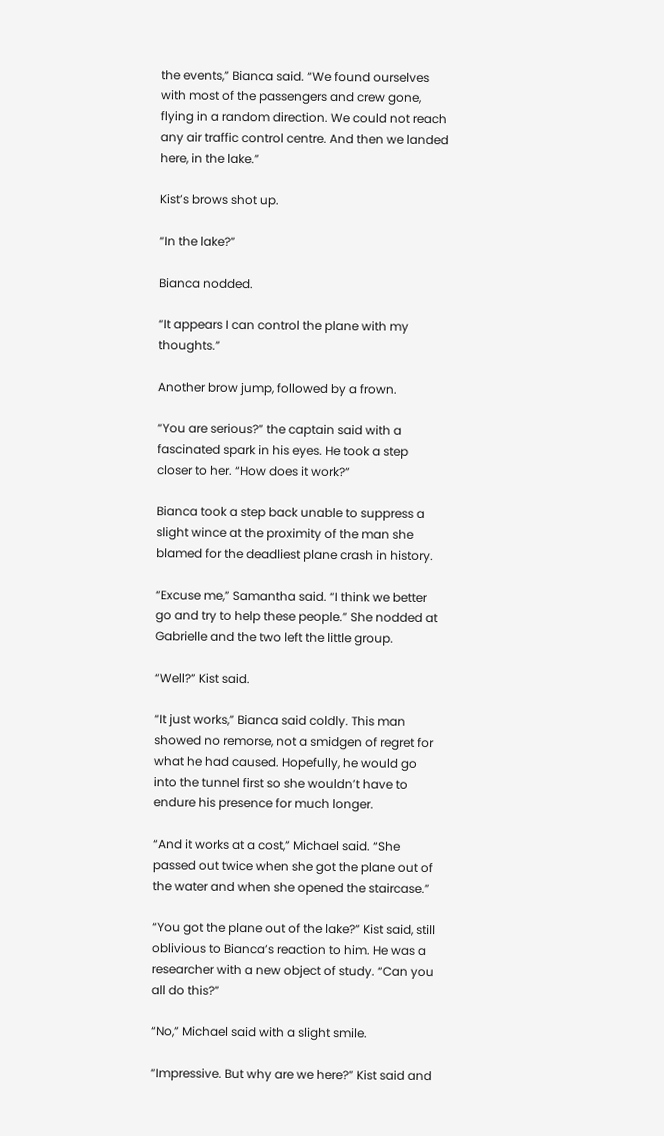the events,” Bianca said. “We found ourselves with most of the passengers and crew gone, flying in a random direction. We could not reach any air traffic control centre. And then we landed here, in the lake.”

Kist’s brows shot up.

“In the lake?”

Bianca nodded.

“It appears I can control the plane with my thoughts.”

Another brow jump, followed by a frown.

“You are serious?” the captain said with a fascinated spark in his eyes. He took a step closer to her. “How does it work?”

Bianca took a step back unable to suppress a slight wince at the proximity of the man she blamed for the deadliest plane crash in history.

“Excuse me,” Samantha said. “I think we better go and try to help these people.” She nodded at Gabrielle and the two left the little group.

“Well?” Kist said.

“It just works,” Bianca said coldly. This man showed no remorse, not a smidgen of regret for what he had caused. Hopefully, he would go into the tunnel first so she wouldn’t have to endure his presence for much longer.

“And it works at a cost,” Michael said. “She passed out twice when she got the plane out of the water and when she opened the staircase.”

“You got the plane out of the lake?” Kist said, still oblivious to Bianca’s reaction to him. He was a researcher with a new object of study. “Can you all do this?”

“No,” Michael said with a slight smile.

“Impressive. But why are we here?” Kist said and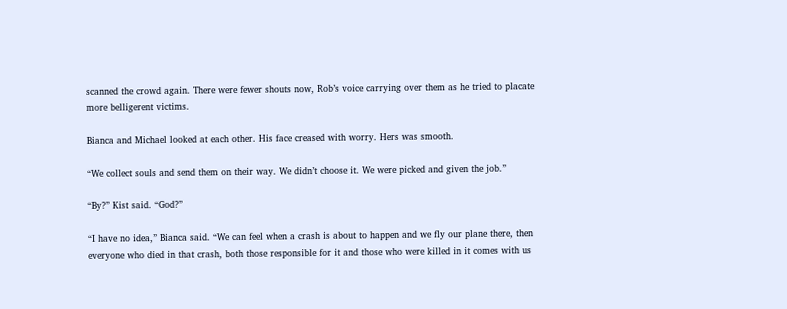scanned the crowd again. There were fewer shouts now, Rob’s voice carrying over them as he tried to placate more belligerent victims.

Bianca and Michael looked at each other. His face creased with worry. Hers was smooth.

“We collect souls and send them on their way. We didn’t choose it. We were picked and given the job.”

“By?” Kist said. “God?”

“I have no idea,” Bianca said. “We can feel when a crash is about to happen and we fly our plane there, then everyone who died in that crash, both those responsible for it and those who were killed in it comes with us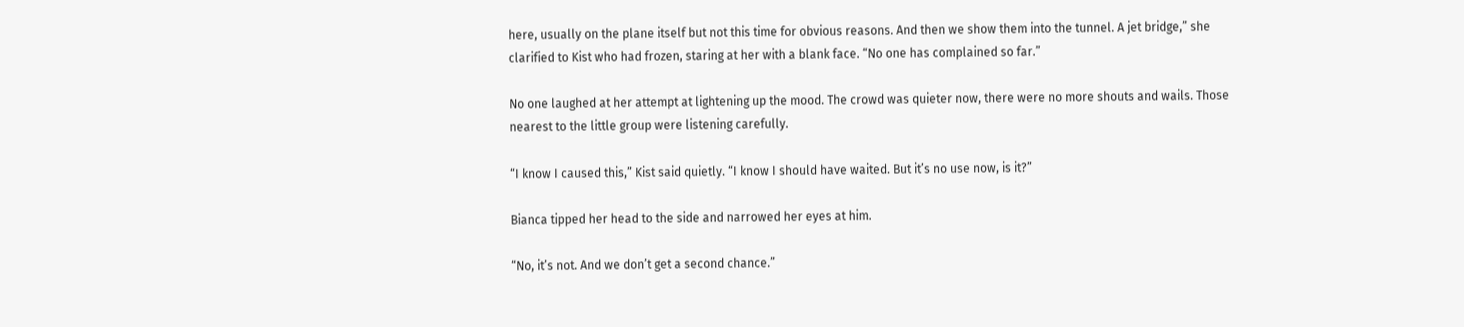here, usually on the plane itself but not this time for obvious reasons. And then we show them into the tunnel. A jet bridge,” she clarified to Kist who had frozen, staring at her with a blank face. “No one has complained so far.”

No one laughed at her attempt at lightening up the mood. The crowd was quieter now, there were no more shouts and wails. Those nearest to the little group were listening carefully.

“I know I caused this,” Kist said quietly. “I know I should have waited. But it’s no use now, is it?”

Bianca tipped her head to the side and narrowed her eyes at him.

“No, it’s not. And we don’t get a second chance.”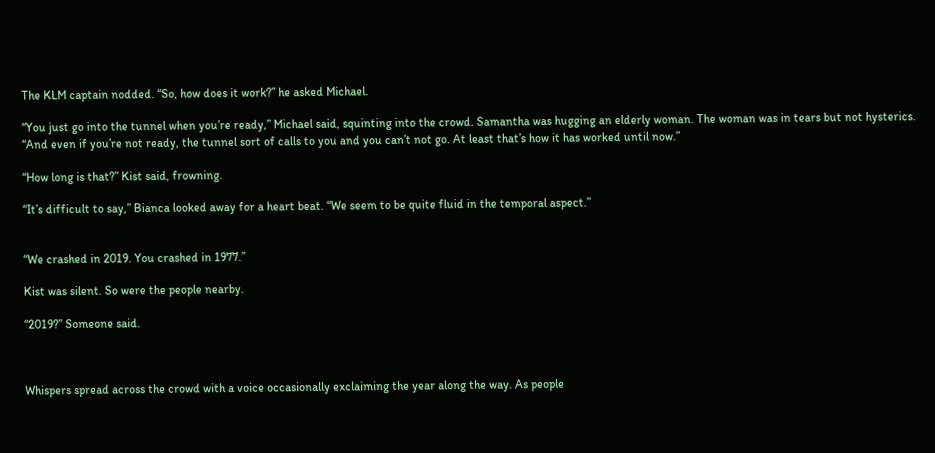The KLM captain nodded. “So, how does it work?” he asked Michael.

“You just go into the tunnel when you’re ready,” Michael said, squinting into the crowd. Samantha was hugging an elderly woman. The woman was in tears but not hysterics. “And even if you’re not ready, the tunnel sort of calls to you and you can’t not go. At least that’s how it has worked until now.”

“How long is that?” Kist said, frowning.

“It’s difficult to say,” Bianca looked away for a heart beat. “We seem to be quite fluid in the temporal aspect.”


“We crashed in 2019. You crashed in 1977.”

Kist was silent. So were the people nearby.

“2019?” Someone said.



Whispers spread across the crowd with a voice occasionally exclaiming the year along the way. As people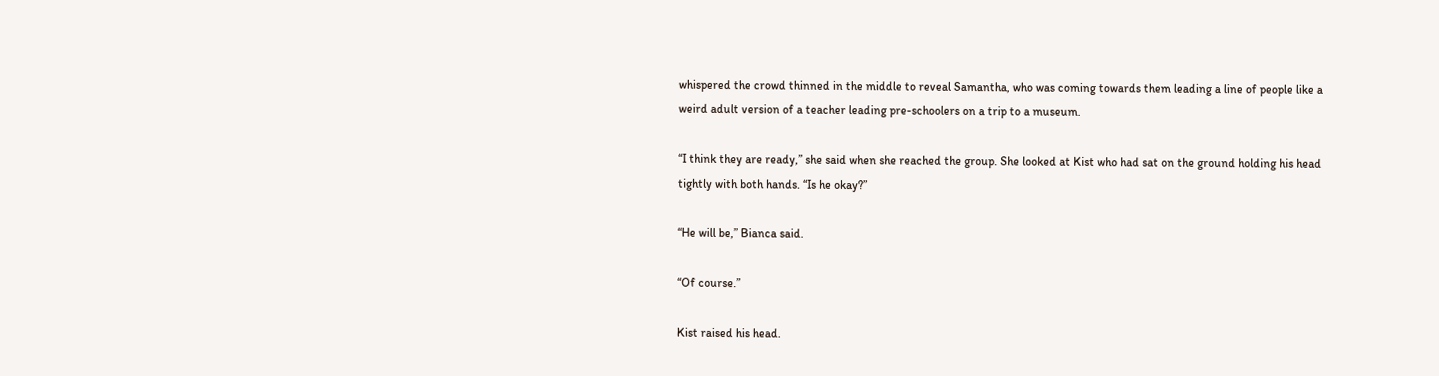whispered the crowd thinned in the middle to reveal Samantha, who was coming towards them leading a line of people like a weird adult version of a teacher leading pre-schoolers on a trip to a museum.

“I think they are ready,” she said when she reached the group. She looked at Kist who had sat on the ground holding his head tightly with both hands. “Is he okay?”

“He will be,” Bianca said.

“Of course.”

Kist raised his head.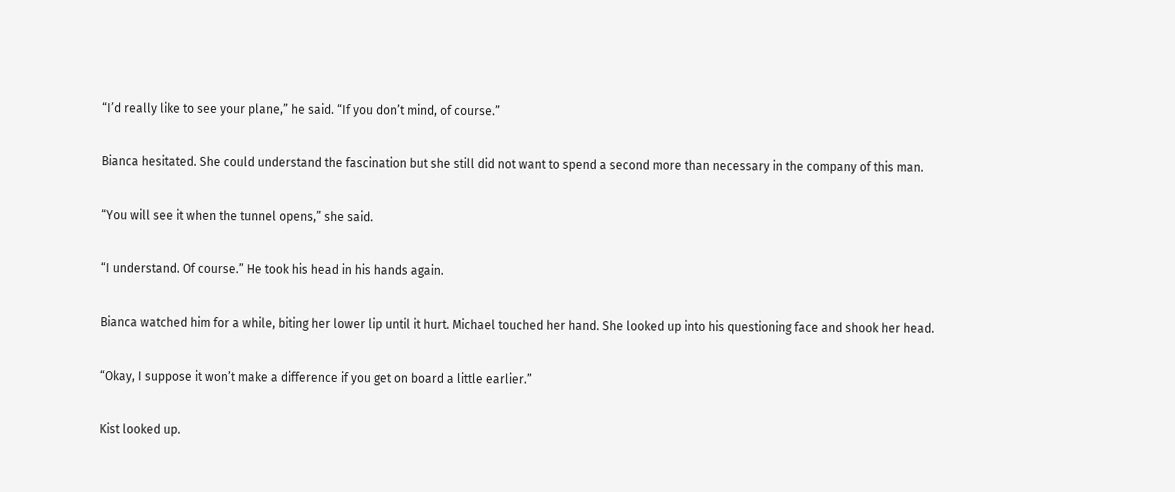“I’d really like to see your plane,” he said. “If you don’t mind, of course.”

Bianca hesitated. She could understand the fascination but she still did not want to spend a second more than necessary in the company of this man.

“You will see it when the tunnel opens,” she said.

“I understand. Of course.” He took his head in his hands again.

Bianca watched him for a while, biting her lower lip until it hurt. Michael touched her hand. She looked up into his questioning face and shook her head.

“Okay, I suppose it won’t make a difference if you get on board a little earlier.”

Kist looked up.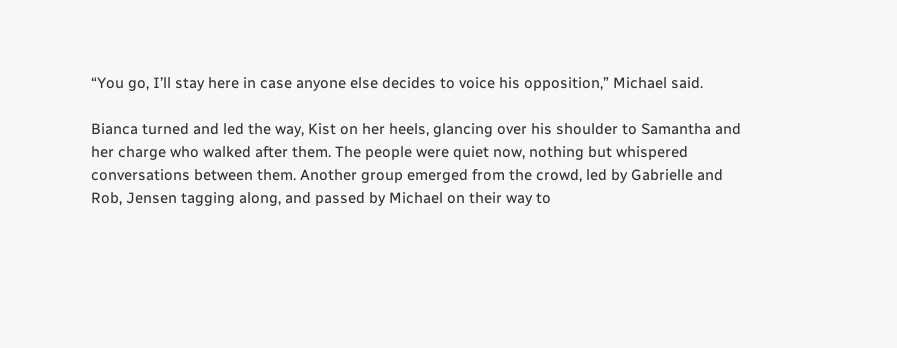“You go, I’ll stay here in case anyone else decides to voice his opposition,” Michael said.

Bianca turned and led the way, Kist on her heels, glancing over his shoulder to Samantha and her charge who walked after them. The people were quiet now, nothing but whispered conversations between them. Another group emerged from the crowd, led by Gabrielle and Rob, Jensen tagging along, and passed by Michael on their way to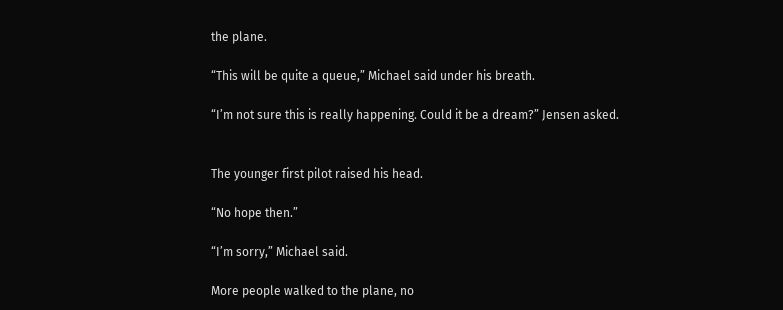the plane.

“This will be quite a queue,” Michael said under his breath.

“I’m not sure this is really happening. Could it be a dream?” Jensen asked.


The younger first pilot raised his head.

“No hope then.”

“I’m sorry,” Michael said.

More people walked to the plane, no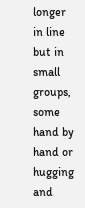longer in line but in small groups, some hand by hand or hugging and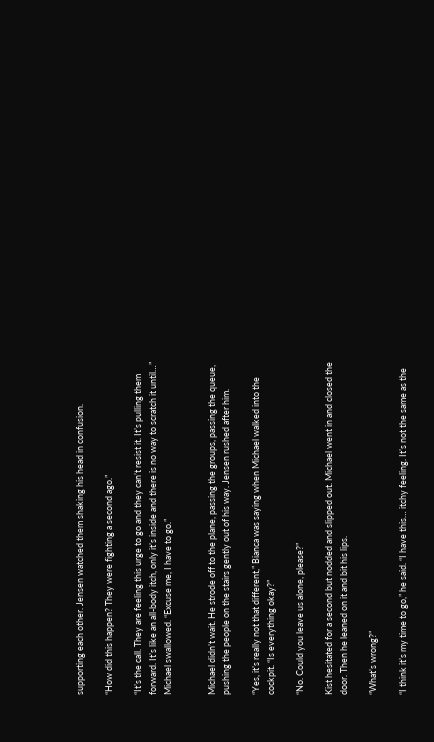supporting each other. Jensen watched them shaking his head in confusion.

“How did this happen? They were fighting a second ago.”

“It’s the call. They are feeling this urge to go and they can’t resist it. It’s pulling them forward. It’s like an all-body itch, only it’s inside and there is no way to scratch it until…” Michael swallowed. “Excuse me, I have to go.”


Michael didn’t wait. He strode off to the plane, passing the groups, passing the queue, pushing the people on the stairs gently out of his way. Jensen rushed after him.

“Yes, it’s really not that different,” Bianca was saying when Michael walked into the cockpit. “Is everything okay?”

“No. Could you leave us alone, please?”

Kist hesitated for a second but nodded and slipped out. Michael went in and closed the door. Then he leaned on it and bit his lips.

“What’s wrong?”

“I think it’s my time to go,” he said. “I have this… itchy feeling. It’s not the same as the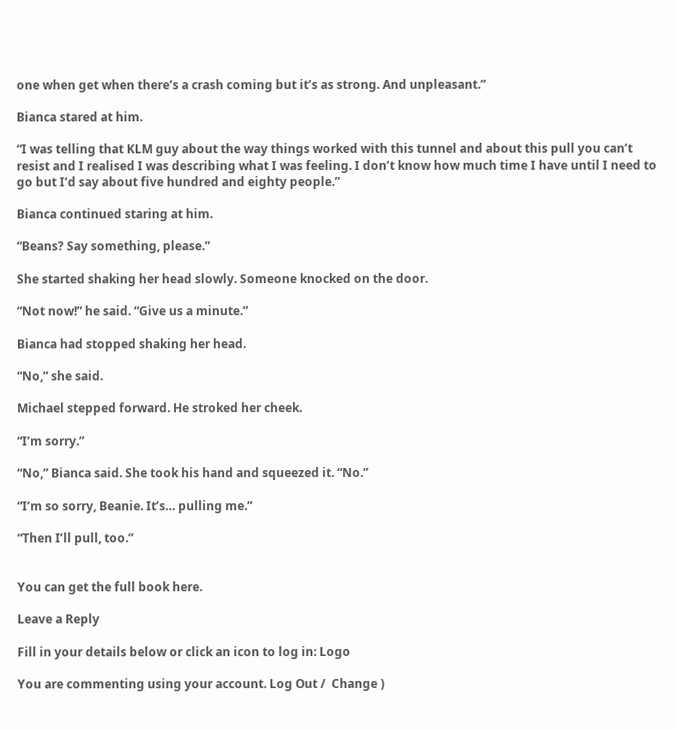one when get when there’s a crash coming but it’s as strong. And unpleasant.”

Bianca stared at him.

“I was telling that KLM guy about the way things worked with this tunnel and about this pull you can’t resist and I realised I was describing what I was feeling. I don’t know how much time I have until I need to go but I’d say about five hundred and eighty people.”

Bianca continued staring at him.

“Beans? Say something, please.”

She started shaking her head slowly. Someone knocked on the door.

“Not now!” he said. “Give us a minute.”

Bianca had stopped shaking her head.

“No,” she said.

Michael stepped forward. He stroked her cheek.

“I’m sorry.”

“No,” Bianca said. She took his hand and squeezed it. “No.”

“I’m so sorry, Beanie. It’s… pulling me.”

“Then I’ll pull, too.”


You can get the full book here.

Leave a Reply

Fill in your details below or click an icon to log in: Logo

You are commenting using your account. Log Out /  Change )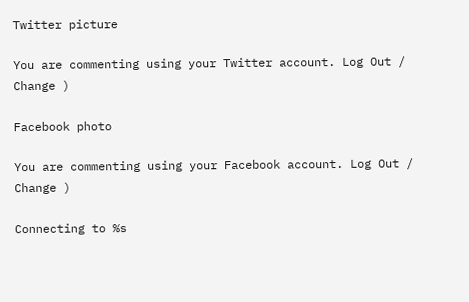Twitter picture

You are commenting using your Twitter account. Log Out /  Change )

Facebook photo

You are commenting using your Facebook account. Log Out /  Change )

Connecting to %s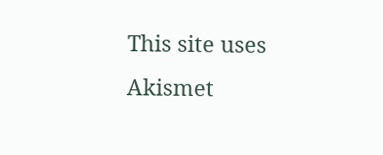This site uses Akismet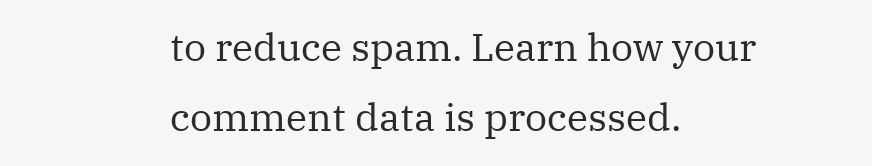to reduce spam. Learn how your comment data is processed.